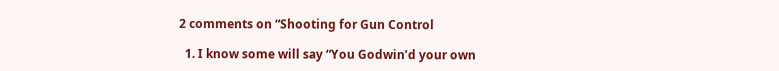2 comments on “Shooting for Gun Control

  1. I know some will say “You Godwin’d your own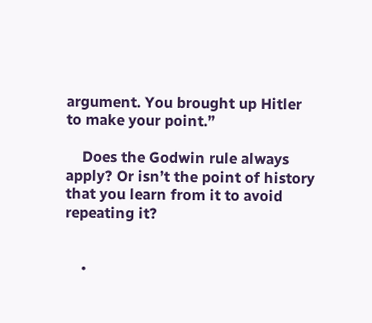argument. You brought up Hitler to make your point.”

    Does the Godwin rule always apply? Or isn’t the point of history that you learn from it to avoid repeating it?


    •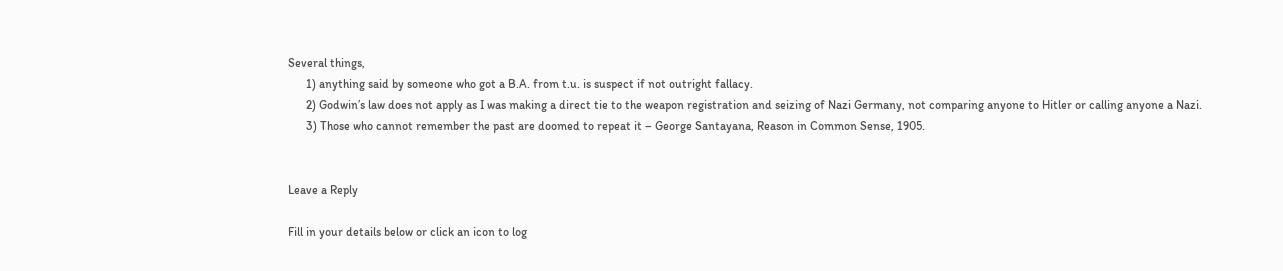Several things,
      1) anything said by someone who got a B.A. from t.u. is suspect if not outright fallacy.
      2) Godwin’s law does not apply as I was making a direct tie to the weapon registration and seizing of Nazi Germany, not comparing anyone to Hitler or calling anyone a Nazi.
      3) Those who cannot remember the past are doomed to repeat it – George Santayana, Reason in Common Sense, 1905.


Leave a Reply

Fill in your details below or click an icon to log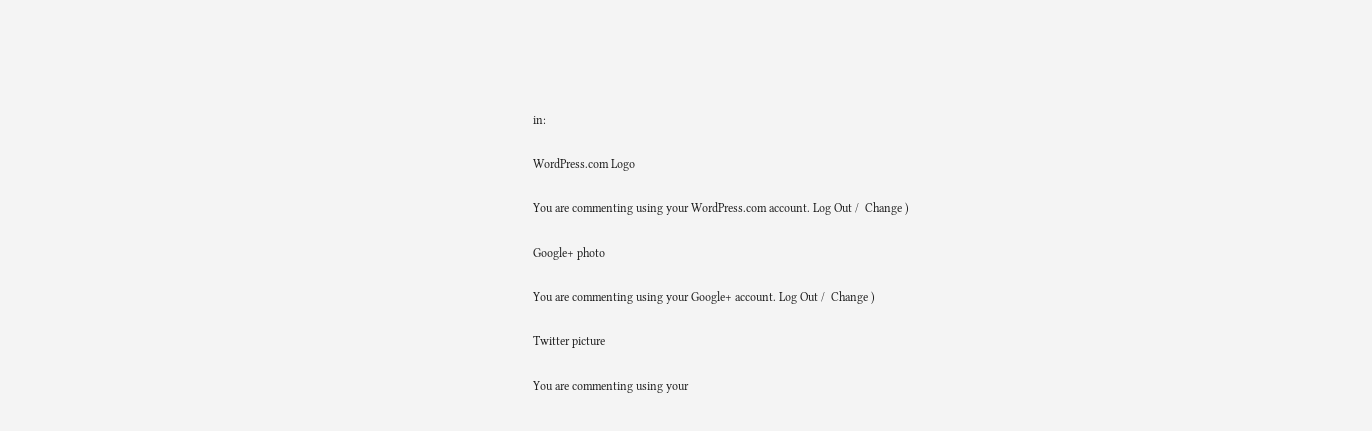in:

WordPress.com Logo

You are commenting using your WordPress.com account. Log Out /  Change )

Google+ photo

You are commenting using your Google+ account. Log Out /  Change )

Twitter picture

You are commenting using your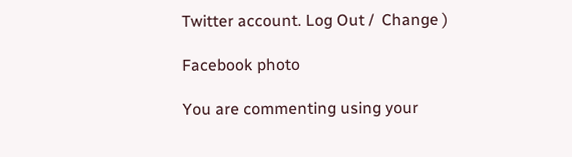Twitter account. Log Out /  Change )

Facebook photo

You are commenting using your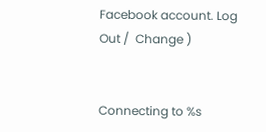Facebook account. Log Out /  Change )


Connecting to %s